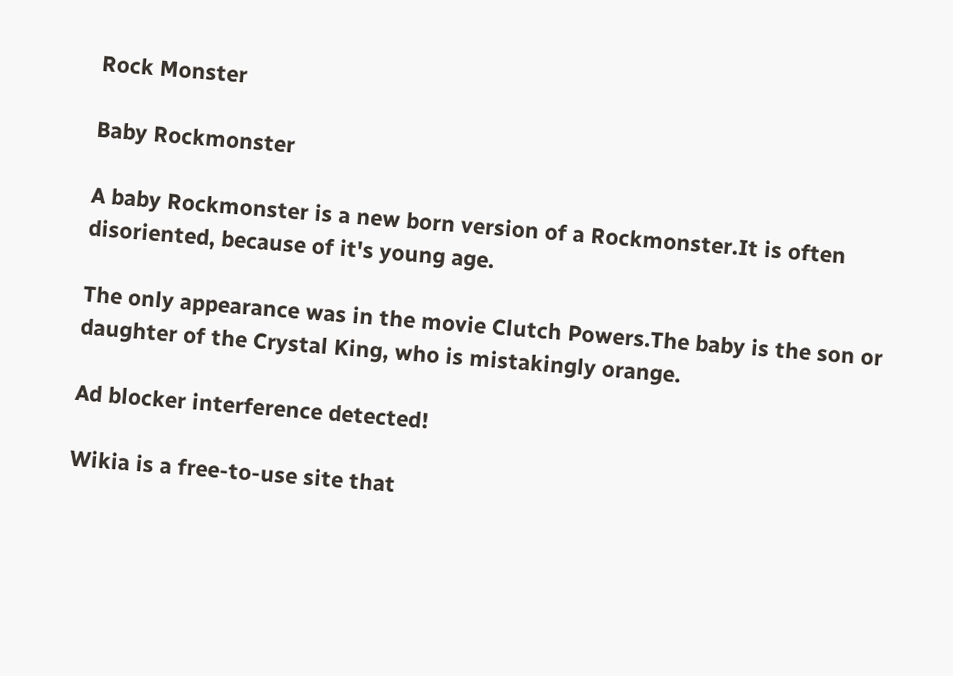Rock Monster

Baby Rockmonster

A baby Rockmonster is a new born version of a Rockmonster.It is often disoriented, because of it's young age.

The only appearance was in the movie Clutch Powers.The baby is the son or daughter of the Crystal King, who is mistakingly orange.

Ad blocker interference detected!

Wikia is a free-to-use site that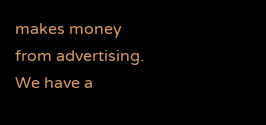makes money from advertising. We have a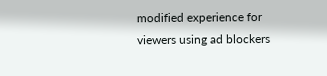modified experience for viewers using ad blockers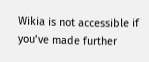Wikia is not accessible if you’ve made further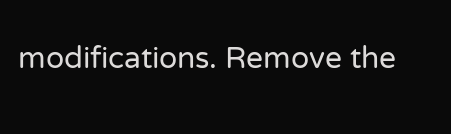modifications. Remove the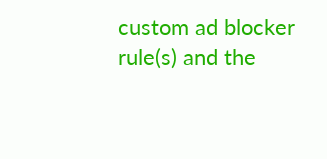custom ad blocker rule(s) and the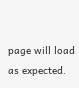page will load as expected.